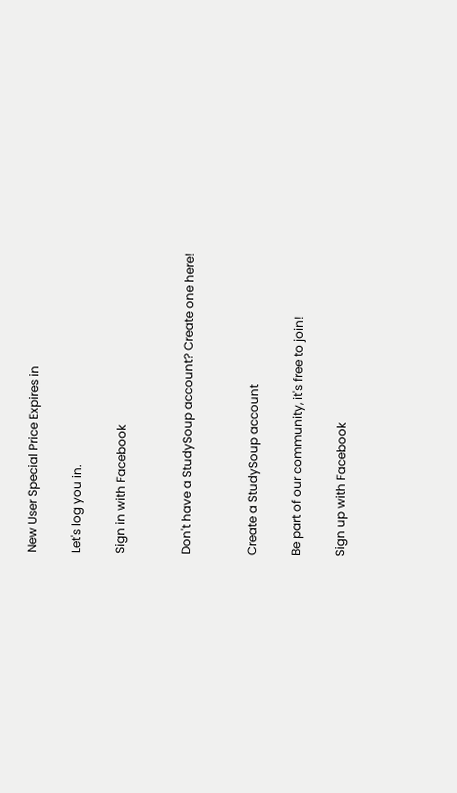New User Special Price Expires in

Let's log you in.

Sign in with Facebook


Don't have a StudySoup account? Create one here!


Create a StudySoup account

Be part of our community, it's free to join!

Sign up with Facebook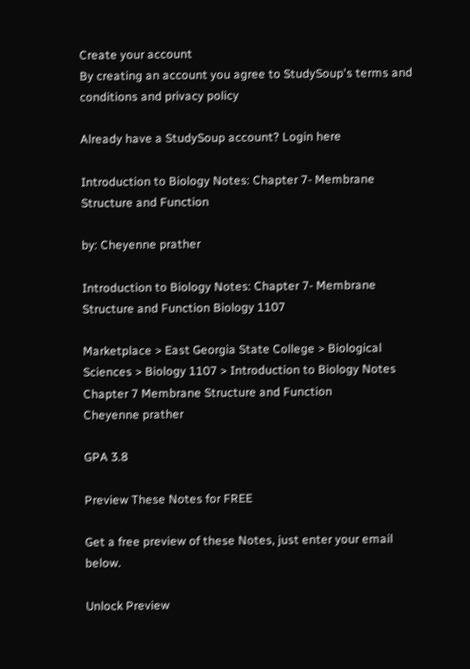Create your account
By creating an account you agree to StudySoup's terms and conditions and privacy policy

Already have a StudySoup account? Login here

Introduction to Biology Notes: Chapter 7- Membrane Structure and Function

by: Cheyenne prather

Introduction to Biology Notes: Chapter 7- Membrane Structure and Function Biology 1107

Marketplace > East Georgia State College > Biological Sciences > Biology 1107 > Introduction to Biology Notes Chapter 7 Membrane Structure and Function
Cheyenne prather

GPA 3.8

Preview These Notes for FREE

Get a free preview of these Notes, just enter your email below.

Unlock Preview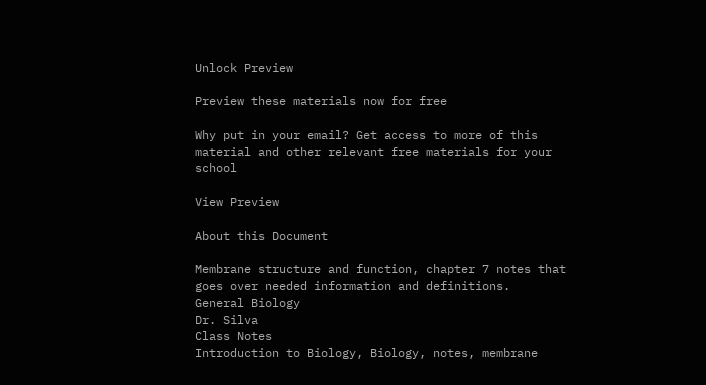Unlock Preview

Preview these materials now for free

Why put in your email? Get access to more of this material and other relevant free materials for your school

View Preview

About this Document

Membrane structure and function, chapter 7 notes that goes over needed information and definitions.
General Biology
Dr. Silva
Class Notes
Introduction to Biology, Biology, notes, membrane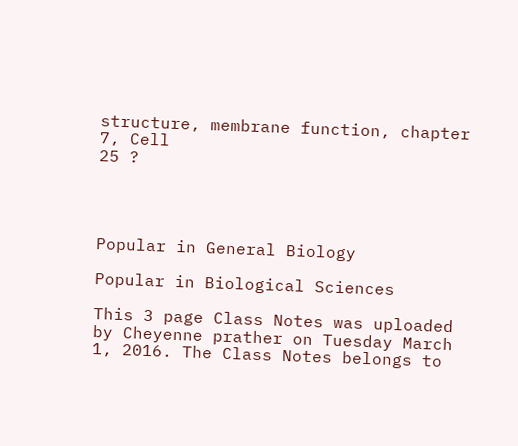structure, membrane function, chapter 7, Cell
25 ?




Popular in General Biology

Popular in Biological Sciences

This 3 page Class Notes was uploaded by Cheyenne prather on Tuesday March 1, 2016. The Class Notes belongs to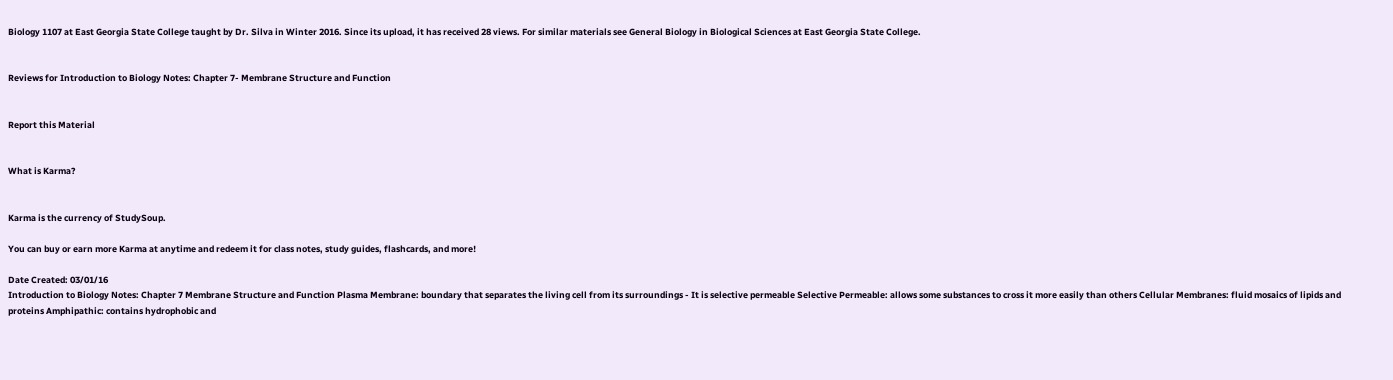Biology 1107 at East Georgia State College taught by Dr. Silva in Winter 2016. Since its upload, it has received 28 views. For similar materials see General Biology in Biological Sciences at East Georgia State College.


Reviews for Introduction to Biology Notes: Chapter 7- Membrane Structure and Function


Report this Material


What is Karma?


Karma is the currency of StudySoup.

You can buy or earn more Karma at anytime and redeem it for class notes, study guides, flashcards, and more!

Date Created: 03/01/16
Introduction to Biology Notes: Chapter 7 Membrane Structure and Function Plasma Membrane: boundary that separates the living cell from its surroundings - It is selective permeable Selective Permeable: allows some substances to cross it more easily than others Cellular Membranes: fluid mosaics of lipids and proteins Amphipathic: contains hydrophobic and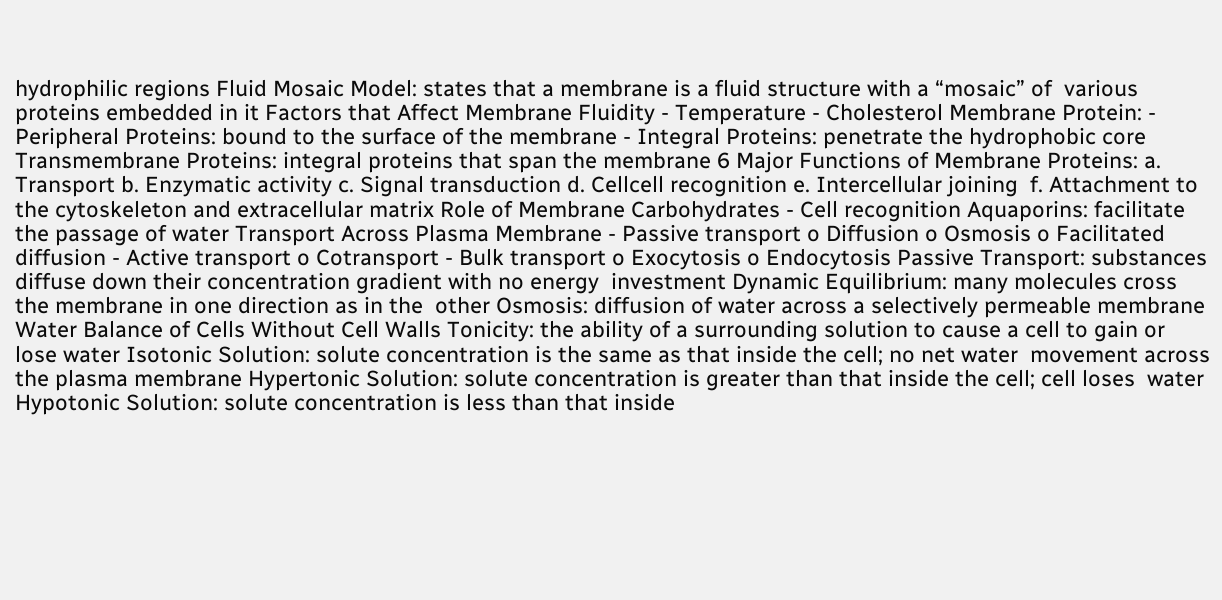hydrophilic regions Fluid Mosaic Model: states that a membrane is a fluid structure with a “mosaic” of  various proteins embedded in it Factors that Affect Membrane Fluidity - Temperature - Cholesterol Membrane Protein: - Peripheral Proteins: bound to the surface of the membrane - Integral Proteins: penetrate the hydrophobic core Transmembrane Proteins: integral proteins that span the membrane 6 Major Functions of Membrane Proteins: a. Transport b. Enzymatic activity c. Signal transduction d. Cellcell recognition e. Intercellular joining  f. Attachment to the cytoskeleton and extracellular matrix Role of Membrane Carbohydrates - Cell recognition Aquaporins: facilitate the passage of water Transport Across Plasma Membrane - Passive transport o Diffusion o Osmosis o Facilitated diffusion - Active transport o Cotransport - Bulk transport o Exocytosis o Endocytosis Passive Transport: substances diffuse down their concentration gradient with no energy  investment Dynamic Equilibrium: many molecules cross the membrane in one direction as in the  other Osmosis: diffusion of water across a selectively permeable membrane Water Balance of Cells Without Cell Walls Tonicity: the ability of a surrounding solution to cause a cell to gain or lose water Isotonic Solution: solute concentration is the same as that inside the cell; no net water  movement across the plasma membrane Hypertonic Solution: solute concentration is greater than that inside the cell; cell loses  water Hypotonic Solution: solute concentration is less than that inside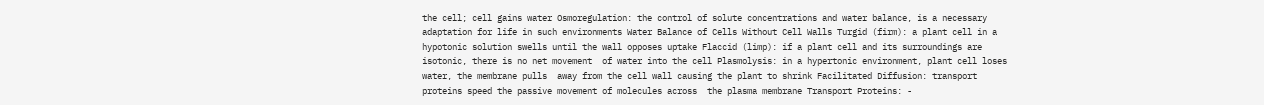the cell; cell gains water Osmoregulation: the control of solute concentrations and water balance, is a necessary  adaptation for life in such environments Water Balance of Cells Without Cell Walls Turgid (firm): a plant cell in a hypotonic solution swells until the wall opposes uptake Flaccid (limp): if a plant cell and its surroundings are isotonic, there is no net movement  of water into the cell Plasmolysis: in a hypertonic environment, plant cell loses water, the membrane pulls  away from the cell wall causing the plant to shrink Facilitated Diffusion: transport proteins speed the passive movement of molecules across  the plasma membrane Transport Proteins: -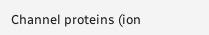Channel proteins (ion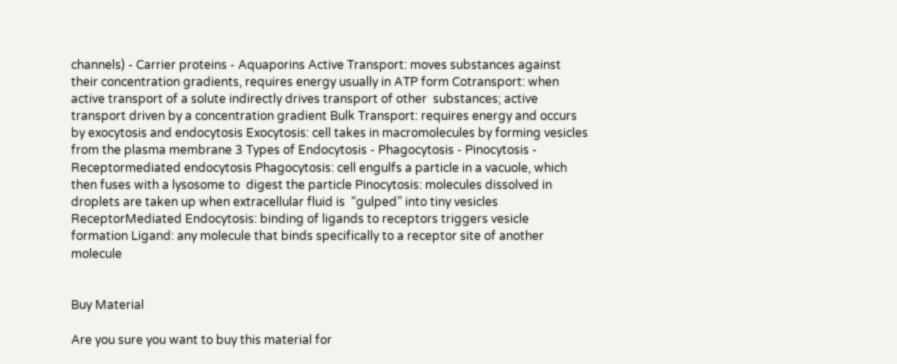channels) - Carrier proteins - Aquaporins Active Transport: moves substances against their concentration gradients, requires energy usually in ATP form Cotransport: when active transport of a solute indirectly drives transport of other  substances; active transport driven by a concentration gradient Bulk Transport: requires energy and occurs by exocytosis and endocytosis Exocytosis: cell takes in macromolecules by forming vesicles from the plasma membrane 3 Types of Endocytosis - Phagocytosis - Pinocytosis - Receptormediated endocytosis Phagocytosis: cell engulfs a particle in a vacuole, which then fuses with a lysosome to  digest the particle Pinocytosis: molecules dissolved in droplets are taken up when extracellular fluid is  “gulped” into tiny vesicles ReceptorMediated Endocytosis: binding of ligands to receptors triggers vesicle  formation Ligand: any molecule that binds specifically to a receptor site of another molecule


Buy Material

Are you sure you want to buy this material for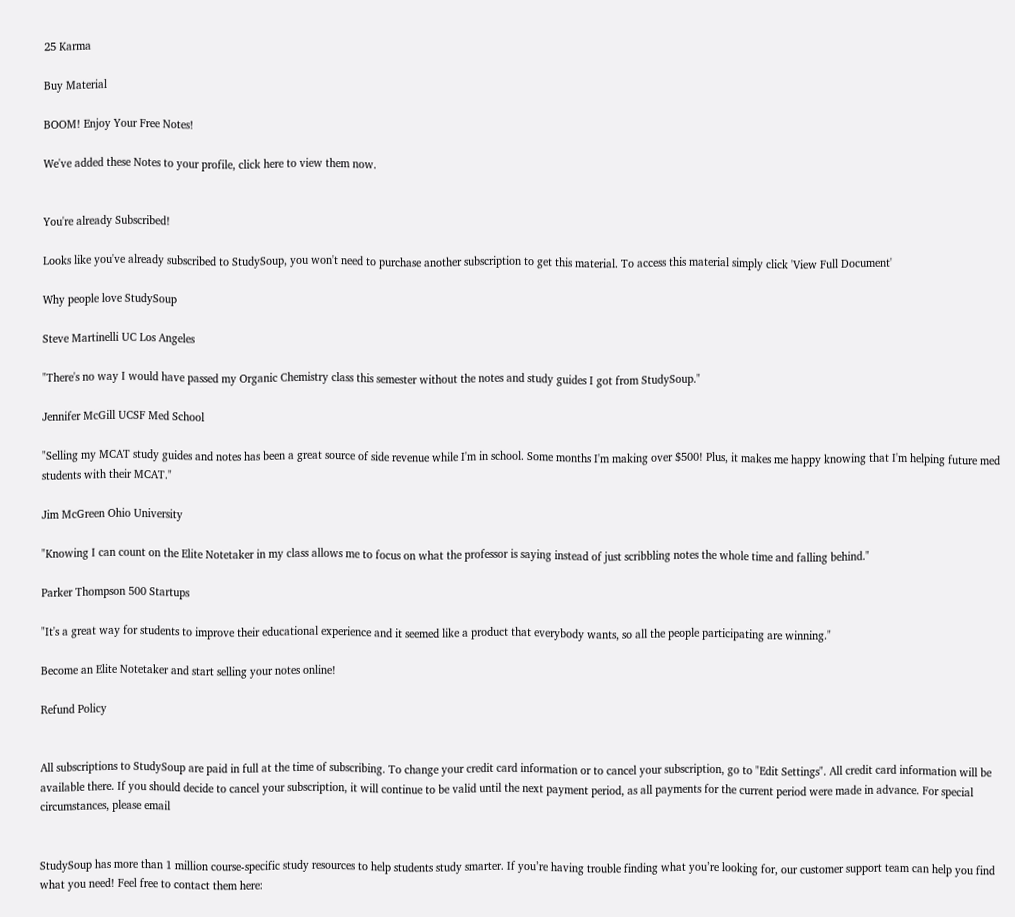25 Karma

Buy Material

BOOM! Enjoy Your Free Notes!

We've added these Notes to your profile, click here to view them now.


You're already Subscribed!

Looks like you've already subscribed to StudySoup, you won't need to purchase another subscription to get this material. To access this material simply click 'View Full Document'

Why people love StudySoup

Steve Martinelli UC Los Angeles

"There's no way I would have passed my Organic Chemistry class this semester without the notes and study guides I got from StudySoup."

Jennifer McGill UCSF Med School

"Selling my MCAT study guides and notes has been a great source of side revenue while I'm in school. Some months I'm making over $500! Plus, it makes me happy knowing that I'm helping future med students with their MCAT."

Jim McGreen Ohio University

"Knowing I can count on the Elite Notetaker in my class allows me to focus on what the professor is saying instead of just scribbling notes the whole time and falling behind."

Parker Thompson 500 Startups

"It's a great way for students to improve their educational experience and it seemed like a product that everybody wants, so all the people participating are winning."

Become an Elite Notetaker and start selling your notes online!

Refund Policy


All subscriptions to StudySoup are paid in full at the time of subscribing. To change your credit card information or to cancel your subscription, go to "Edit Settings". All credit card information will be available there. If you should decide to cancel your subscription, it will continue to be valid until the next payment period, as all payments for the current period were made in advance. For special circumstances, please email


StudySoup has more than 1 million course-specific study resources to help students study smarter. If you’re having trouble finding what you’re looking for, our customer support team can help you find what you need! Feel free to contact them here: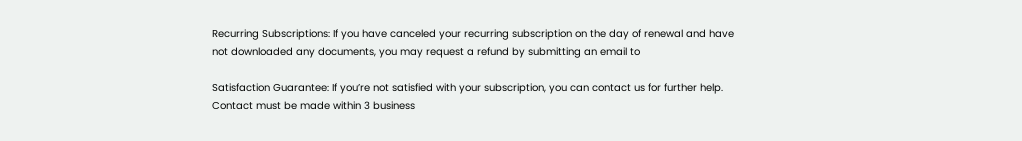Recurring Subscriptions: If you have canceled your recurring subscription on the day of renewal and have not downloaded any documents, you may request a refund by submitting an email to

Satisfaction Guarantee: If you’re not satisfied with your subscription, you can contact us for further help. Contact must be made within 3 business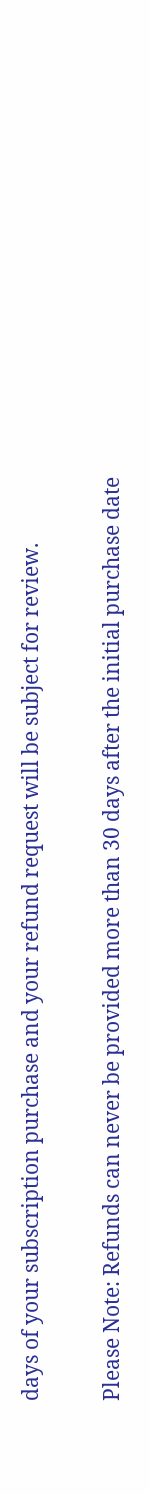days of your subscription purchase and your refund request will be subject for review.

Please Note: Refunds can never be provided more than 30 days after the initial purchase date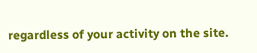regardless of your activity on the site.